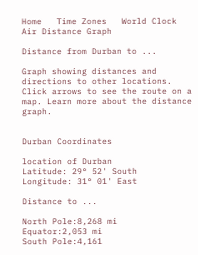Home   Time Zones   World Clock   Air Distance Graph

Distance from Durban to ...

Graph showing distances and directions to other locations. Click arrows to see the route on a map. Learn more about the distance graph.


Durban Coordinates

location of Durban
Latitude: 29° 52' South
Longitude: 31° 01' East

Distance to ...

North Pole:8,268 mi
Equator:2,053 mi
South Pole:4,161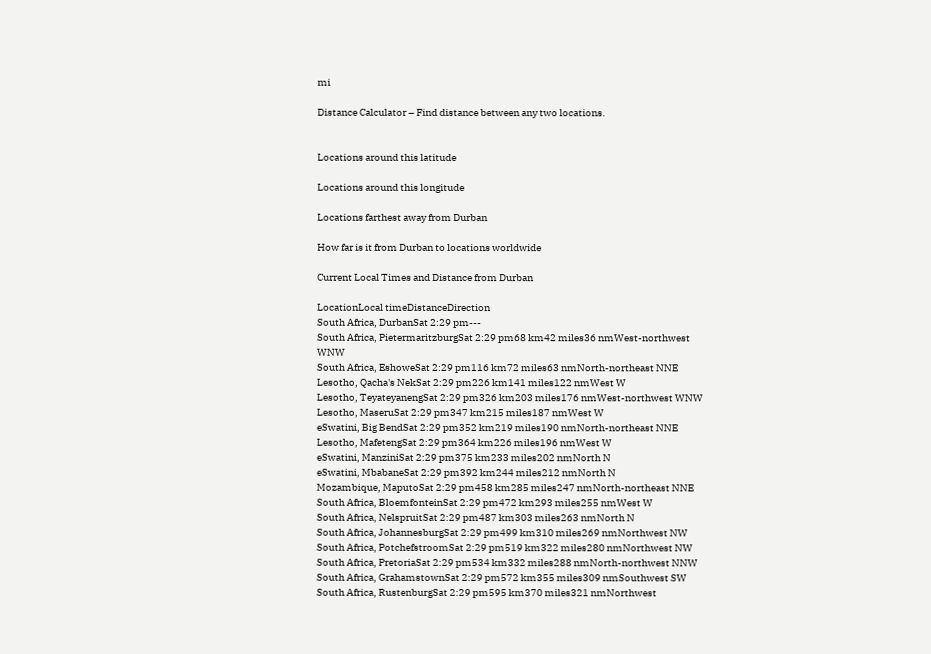mi

Distance Calculator – Find distance between any two locations.


Locations around this latitude

Locations around this longitude

Locations farthest away from Durban

How far is it from Durban to locations worldwide

Current Local Times and Distance from Durban

LocationLocal timeDistanceDirection
South Africa, DurbanSat 2:29 pm---
South Africa, PietermaritzburgSat 2:29 pm68 km42 miles36 nmWest-northwest WNW
South Africa, EshoweSat 2:29 pm116 km72 miles63 nmNorth-northeast NNE
Lesotho, Qacha's NekSat 2:29 pm226 km141 miles122 nmWest W
Lesotho, TeyateyanengSat 2:29 pm326 km203 miles176 nmWest-northwest WNW
Lesotho, MaseruSat 2:29 pm347 km215 miles187 nmWest W
eSwatini, Big BendSat 2:29 pm352 km219 miles190 nmNorth-northeast NNE
Lesotho, MafetengSat 2:29 pm364 km226 miles196 nmWest W
eSwatini, ManziniSat 2:29 pm375 km233 miles202 nmNorth N
eSwatini, MbabaneSat 2:29 pm392 km244 miles212 nmNorth N
Mozambique, MaputoSat 2:29 pm458 km285 miles247 nmNorth-northeast NNE
South Africa, BloemfonteinSat 2:29 pm472 km293 miles255 nmWest W
South Africa, NelspruitSat 2:29 pm487 km303 miles263 nmNorth N
South Africa, JohannesburgSat 2:29 pm499 km310 miles269 nmNorthwest NW
South Africa, PotchefstroomSat 2:29 pm519 km322 miles280 nmNorthwest NW
South Africa, PretoriaSat 2:29 pm534 km332 miles288 nmNorth-northwest NNW
South Africa, GrahamstownSat 2:29 pm572 km355 miles309 nmSouthwest SW
South Africa, RustenburgSat 2:29 pm595 km370 miles321 nmNorthwest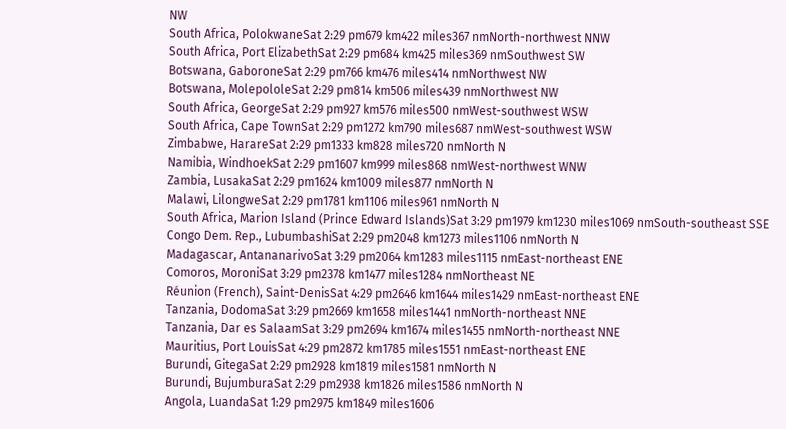NW
South Africa, PolokwaneSat 2:29 pm679 km422 miles367 nmNorth-northwest NNW
South Africa, Port ElizabethSat 2:29 pm684 km425 miles369 nmSouthwest SW
Botswana, GaboroneSat 2:29 pm766 km476 miles414 nmNorthwest NW
Botswana, MolepololeSat 2:29 pm814 km506 miles439 nmNorthwest NW
South Africa, GeorgeSat 2:29 pm927 km576 miles500 nmWest-southwest WSW
South Africa, Cape TownSat 2:29 pm1272 km790 miles687 nmWest-southwest WSW
Zimbabwe, HarareSat 2:29 pm1333 km828 miles720 nmNorth N
Namibia, WindhoekSat 2:29 pm1607 km999 miles868 nmWest-northwest WNW
Zambia, LusakaSat 2:29 pm1624 km1009 miles877 nmNorth N
Malawi, LilongweSat 2:29 pm1781 km1106 miles961 nmNorth N
South Africa, Marion Island (Prince Edward Islands)Sat 3:29 pm1979 km1230 miles1069 nmSouth-southeast SSE
Congo Dem. Rep., LubumbashiSat 2:29 pm2048 km1273 miles1106 nmNorth N
Madagascar, AntananarivoSat 3:29 pm2064 km1283 miles1115 nmEast-northeast ENE
Comoros, MoroniSat 3:29 pm2378 km1477 miles1284 nmNortheast NE
Réunion (French), Saint-DenisSat 4:29 pm2646 km1644 miles1429 nmEast-northeast ENE
Tanzania, DodomaSat 3:29 pm2669 km1658 miles1441 nmNorth-northeast NNE
Tanzania, Dar es SalaamSat 3:29 pm2694 km1674 miles1455 nmNorth-northeast NNE
Mauritius, Port LouisSat 4:29 pm2872 km1785 miles1551 nmEast-northeast ENE
Burundi, GitegaSat 2:29 pm2928 km1819 miles1581 nmNorth N
Burundi, BujumburaSat 2:29 pm2938 km1826 miles1586 nmNorth N
Angola, LuandaSat 1:29 pm2975 km1849 miles1606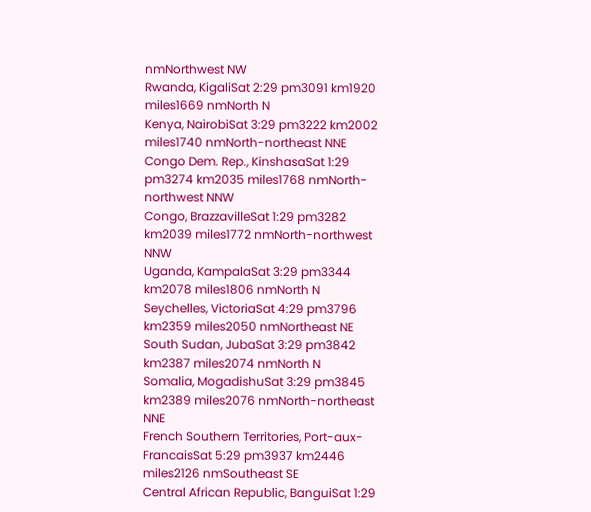nmNorthwest NW
Rwanda, KigaliSat 2:29 pm3091 km1920 miles1669 nmNorth N
Kenya, NairobiSat 3:29 pm3222 km2002 miles1740 nmNorth-northeast NNE
Congo Dem. Rep., KinshasaSat 1:29 pm3274 km2035 miles1768 nmNorth-northwest NNW
Congo, BrazzavilleSat 1:29 pm3282 km2039 miles1772 nmNorth-northwest NNW
Uganda, KampalaSat 3:29 pm3344 km2078 miles1806 nmNorth N
Seychelles, VictoriaSat 4:29 pm3796 km2359 miles2050 nmNortheast NE
South Sudan, JubaSat 3:29 pm3842 km2387 miles2074 nmNorth N
Somalia, MogadishuSat 3:29 pm3845 km2389 miles2076 nmNorth-northeast NNE
French Southern Territories, Port-aux-FrancaisSat 5:29 pm3937 km2446 miles2126 nmSoutheast SE
Central African Republic, BanguiSat 1:29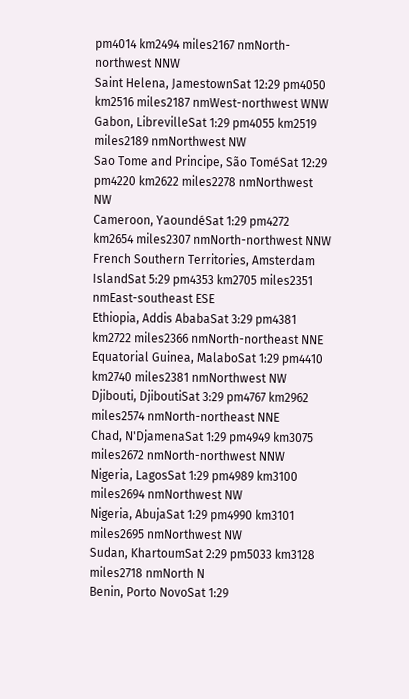pm4014 km2494 miles2167 nmNorth-northwest NNW
Saint Helena, JamestownSat 12:29 pm4050 km2516 miles2187 nmWest-northwest WNW
Gabon, LibrevilleSat 1:29 pm4055 km2519 miles2189 nmNorthwest NW
Sao Tome and Principe, São ToméSat 12:29 pm4220 km2622 miles2278 nmNorthwest NW
Cameroon, YaoundéSat 1:29 pm4272 km2654 miles2307 nmNorth-northwest NNW
French Southern Territories, Amsterdam IslandSat 5:29 pm4353 km2705 miles2351 nmEast-southeast ESE
Ethiopia, Addis AbabaSat 3:29 pm4381 km2722 miles2366 nmNorth-northeast NNE
Equatorial Guinea, MalaboSat 1:29 pm4410 km2740 miles2381 nmNorthwest NW
Djibouti, DjiboutiSat 3:29 pm4767 km2962 miles2574 nmNorth-northeast NNE
Chad, N'DjamenaSat 1:29 pm4949 km3075 miles2672 nmNorth-northwest NNW
Nigeria, LagosSat 1:29 pm4989 km3100 miles2694 nmNorthwest NW
Nigeria, AbujaSat 1:29 pm4990 km3101 miles2695 nmNorthwest NW
Sudan, KhartoumSat 2:29 pm5033 km3128 miles2718 nmNorth N
Benin, Porto NovoSat 1:29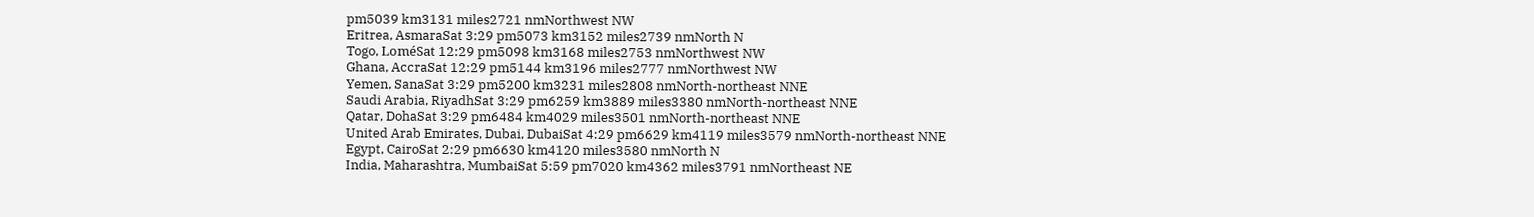pm5039 km3131 miles2721 nmNorthwest NW
Eritrea, AsmaraSat 3:29 pm5073 km3152 miles2739 nmNorth N
Togo, LoméSat 12:29 pm5098 km3168 miles2753 nmNorthwest NW
Ghana, AccraSat 12:29 pm5144 km3196 miles2777 nmNorthwest NW
Yemen, SanaSat 3:29 pm5200 km3231 miles2808 nmNorth-northeast NNE
Saudi Arabia, RiyadhSat 3:29 pm6259 km3889 miles3380 nmNorth-northeast NNE
Qatar, DohaSat 3:29 pm6484 km4029 miles3501 nmNorth-northeast NNE
United Arab Emirates, Dubai, DubaiSat 4:29 pm6629 km4119 miles3579 nmNorth-northeast NNE
Egypt, CairoSat 2:29 pm6630 km4120 miles3580 nmNorth N
India, Maharashtra, MumbaiSat 5:59 pm7020 km4362 miles3791 nmNortheast NE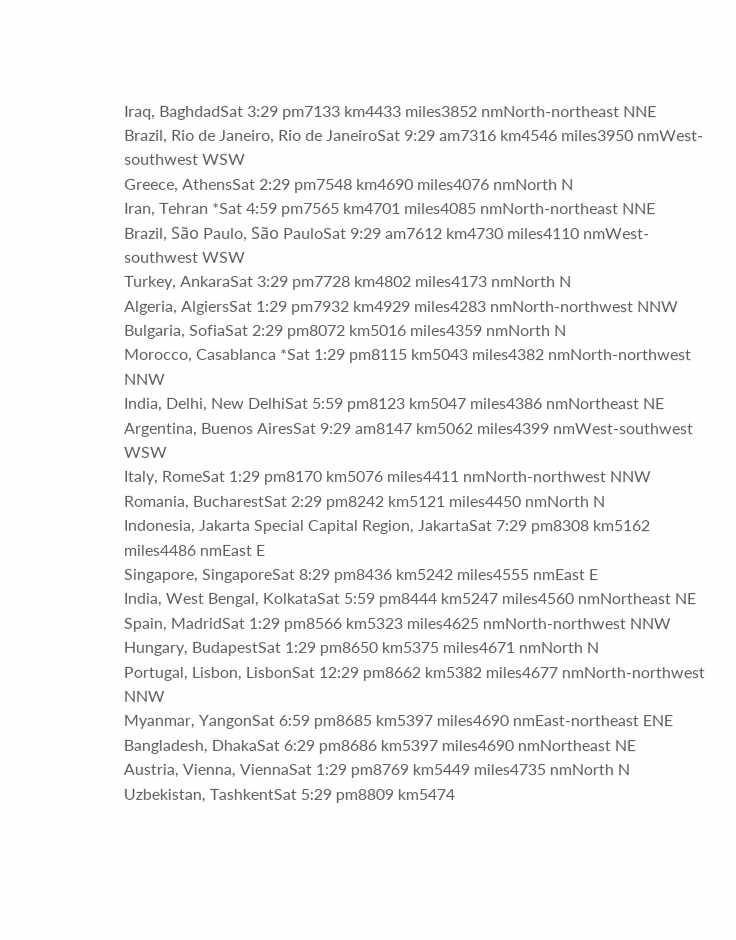Iraq, BaghdadSat 3:29 pm7133 km4433 miles3852 nmNorth-northeast NNE
Brazil, Rio de Janeiro, Rio de JaneiroSat 9:29 am7316 km4546 miles3950 nmWest-southwest WSW
Greece, AthensSat 2:29 pm7548 km4690 miles4076 nmNorth N
Iran, Tehran *Sat 4:59 pm7565 km4701 miles4085 nmNorth-northeast NNE
Brazil, São Paulo, São PauloSat 9:29 am7612 km4730 miles4110 nmWest-southwest WSW
Turkey, AnkaraSat 3:29 pm7728 km4802 miles4173 nmNorth N
Algeria, AlgiersSat 1:29 pm7932 km4929 miles4283 nmNorth-northwest NNW
Bulgaria, SofiaSat 2:29 pm8072 km5016 miles4359 nmNorth N
Morocco, Casablanca *Sat 1:29 pm8115 km5043 miles4382 nmNorth-northwest NNW
India, Delhi, New DelhiSat 5:59 pm8123 km5047 miles4386 nmNortheast NE
Argentina, Buenos AiresSat 9:29 am8147 km5062 miles4399 nmWest-southwest WSW
Italy, RomeSat 1:29 pm8170 km5076 miles4411 nmNorth-northwest NNW
Romania, BucharestSat 2:29 pm8242 km5121 miles4450 nmNorth N
Indonesia, Jakarta Special Capital Region, JakartaSat 7:29 pm8308 km5162 miles4486 nmEast E
Singapore, SingaporeSat 8:29 pm8436 km5242 miles4555 nmEast E
India, West Bengal, KolkataSat 5:59 pm8444 km5247 miles4560 nmNortheast NE
Spain, MadridSat 1:29 pm8566 km5323 miles4625 nmNorth-northwest NNW
Hungary, BudapestSat 1:29 pm8650 km5375 miles4671 nmNorth N
Portugal, Lisbon, LisbonSat 12:29 pm8662 km5382 miles4677 nmNorth-northwest NNW
Myanmar, YangonSat 6:59 pm8685 km5397 miles4690 nmEast-northeast ENE
Bangladesh, DhakaSat 6:29 pm8686 km5397 miles4690 nmNortheast NE
Austria, Vienna, ViennaSat 1:29 pm8769 km5449 miles4735 nmNorth N
Uzbekistan, TashkentSat 5:29 pm8809 km5474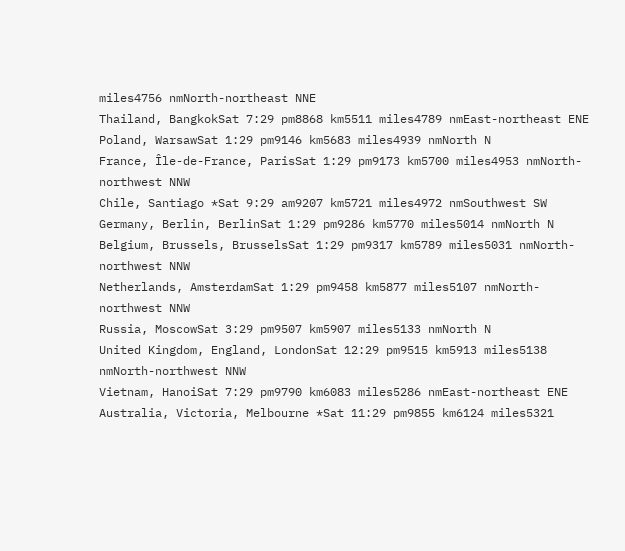miles4756 nmNorth-northeast NNE
Thailand, BangkokSat 7:29 pm8868 km5511 miles4789 nmEast-northeast ENE
Poland, WarsawSat 1:29 pm9146 km5683 miles4939 nmNorth N
France, Île-de-France, ParisSat 1:29 pm9173 km5700 miles4953 nmNorth-northwest NNW
Chile, Santiago *Sat 9:29 am9207 km5721 miles4972 nmSouthwest SW
Germany, Berlin, BerlinSat 1:29 pm9286 km5770 miles5014 nmNorth N
Belgium, Brussels, BrusselsSat 1:29 pm9317 km5789 miles5031 nmNorth-northwest NNW
Netherlands, AmsterdamSat 1:29 pm9458 km5877 miles5107 nmNorth-northwest NNW
Russia, MoscowSat 3:29 pm9507 km5907 miles5133 nmNorth N
United Kingdom, England, LondonSat 12:29 pm9515 km5913 miles5138 nmNorth-northwest NNW
Vietnam, HanoiSat 7:29 pm9790 km6083 miles5286 nmEast-northeast ENE
Australia, Victoria, Melbourne *Sat 11:29 pm9855 km6124 miles5321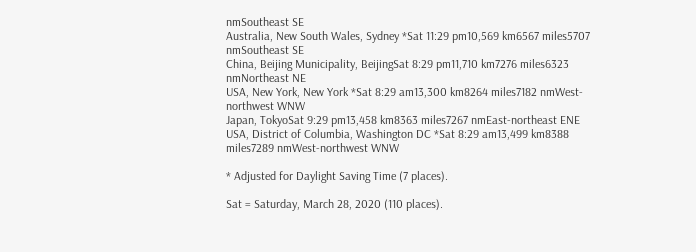nmSoutheast SE
Australia, New South Wales, Sydney *Sat 11:29 pm10,569 km6567 miles5707 nmSoutheast SE
China, Beijing Municipality, BeijingSat 8:29 pm11,710 km7276 miles6323 nmNortheast NE
USA, New York, New York *Sat 8:29 am13,300 km8264 miles7182 nmWest-northwest WNW
Japan, TokyoSat 9:29 pm13,458 km8363 miles7267 nmEast-northeast ENE
USA, District of Columbia, Washington DC *Sat 8:29 am13,499 km8388 miles7289 nmWest-northwest WNW

* Adjusted for Daylight Saving Time (7 places).

Sat = Saturday, March 28, 2020 (110 places).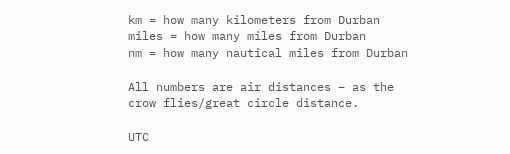km = how many kilometers from Durban
miles = how many miles from Durban
nm = how many nautical miles from Durban

All numbers are air distances – as the crow flies/great circle distance.

UTC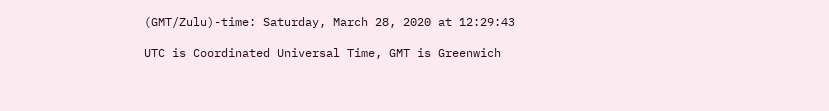(GMT/Zulu)-time: Saturday, March 28, 2020 at 12:29:43

UTC is Coordinated Universal Time, GMT is Greenwich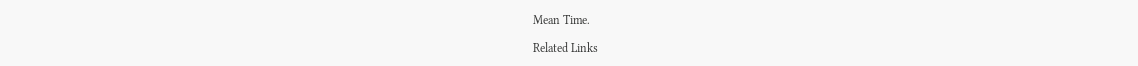Mean Time.

Related Links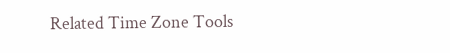Related Time Zone Tools